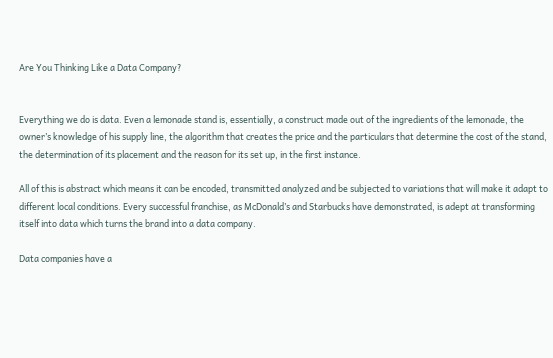Are You Thinking Like a Data Company?


Everything we do is data. Even a lemonade stand is, essentially, a construct made out of the ingredients of the lemonade, the owner’s knowledge of his supply line, the algorithm that creates the price and the particulars that determine the cost of the stand, the determination of its placement and the reason for its set up, in the first instance.

All of this is abstract which means it can be encoded, transmitted analyzed and be subjected to variations that will make it adapt to different local conditions. Every successful franchise, as McDonald’s and Starbucks have demonstrated, is adept at transforming itself into data which turns the brand into a data company.

Data companies have a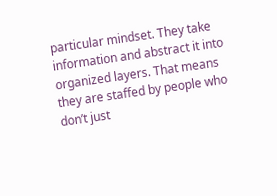particular mindset. They take information and abstract it into organized layers. That means they are staffed by people who don’t just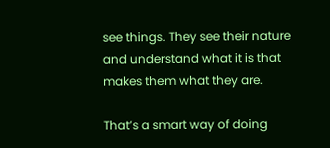see things. They see their nature and understand what it is that makes them what they are.

That’s a smart way of doing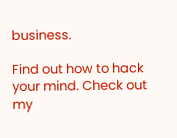business.

Find out how to hack your mind. Check out my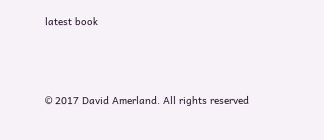latest book



© 2017 David Amerland. All rights reserved